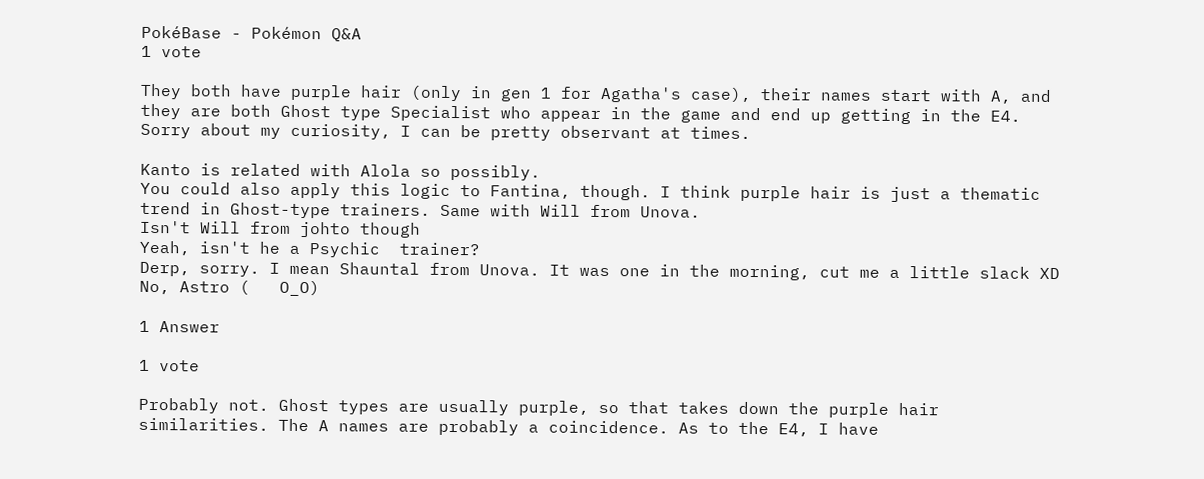PokéBase - Pokémon Q&A
1 vote

They both have purple hair (only in gen 1 for Agatha's case), their names start with A, and they are both Ghost type Specialist who appear in the game and end up getting in the E4. Sorry about my curiosity, I can be pretty observant at times.

Kanto is related with Alola so possibly.
You could also apply this logic to Fantina, though. I think purple hair is just a thematic trend in Ghost-type trainers. Same with Will from Unova.
Isn't Will from johto though
Yeah, isn't he a Psychic  trainer?
Derp, sorry. I mean Shauntal from Unova. It was one in the morning, cut me a little slack XD
No, Astro (   O_O)

1 Answer

1 vote

Probably not. Ghost types are usually purple, so that takes down the purple hair similarities. The A names are probably a coincidence. As to the E4, I have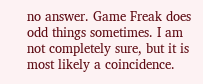no answer. Game Freak does odd things sometimes. I am not completely sure, but it is most likely a coincidence.